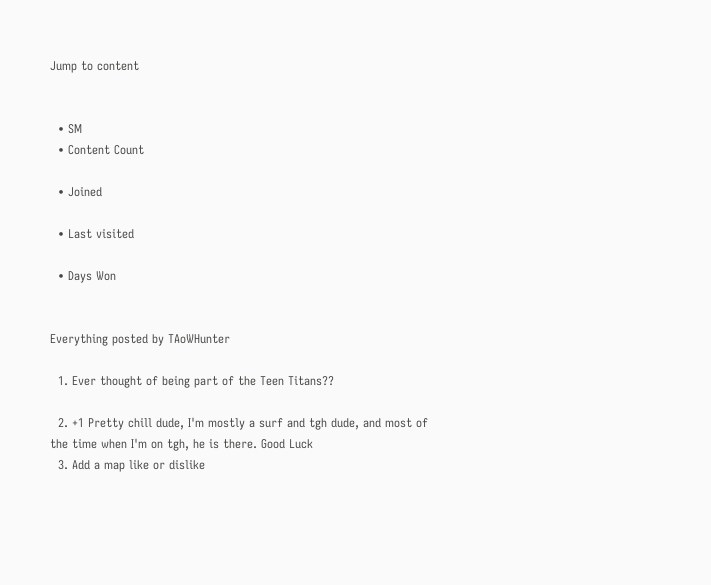Jump to content


  • SM
  • Content Count

  • Joined

  • Last visited

  • Days Won


Everything posted by TAoWHunter

  1. Ever thought of being part of the Teen Titans??

  2. +1 Pretty chill dude, I'm mostly a surf and tgh dude, and most of the time when I'm on tgh, he is there. Good Luck
  3. Add a map like or dislike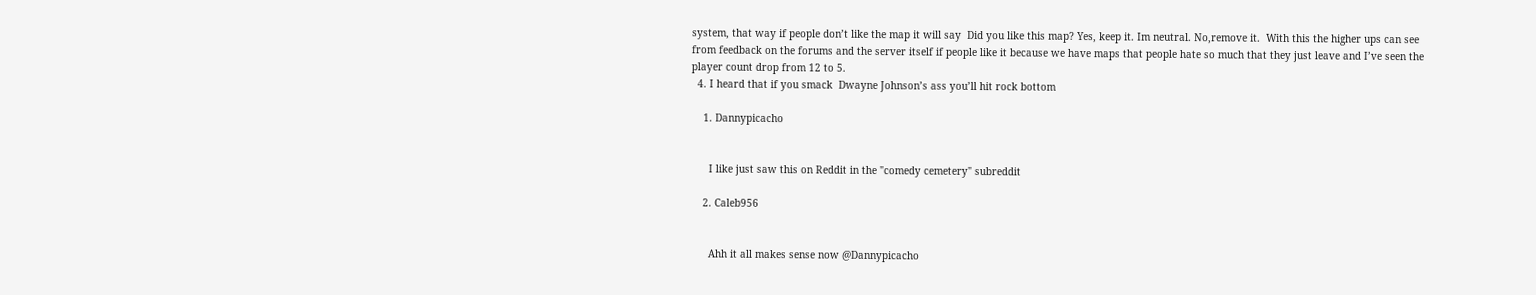system, that way if people don’t like the map it will say  Did you like this map? Yes, keep it. Im neutral. No,remove it.  With this the higher ups can see from feedback on the forums and the server itself if people like it because we have maps that people hate so much that they just leave and I’ve seen the player count drop from 12 to 5.
  4. I heard that if you smack  Dwayne Johnson’s ass you’ll hit rock bottom

    1. Dannypicacho


      I like just saw this on Reddit in the "comedy cemetery" subreddit

    2. Caleb956


      Ahh it all makes sense now @Dannypicacho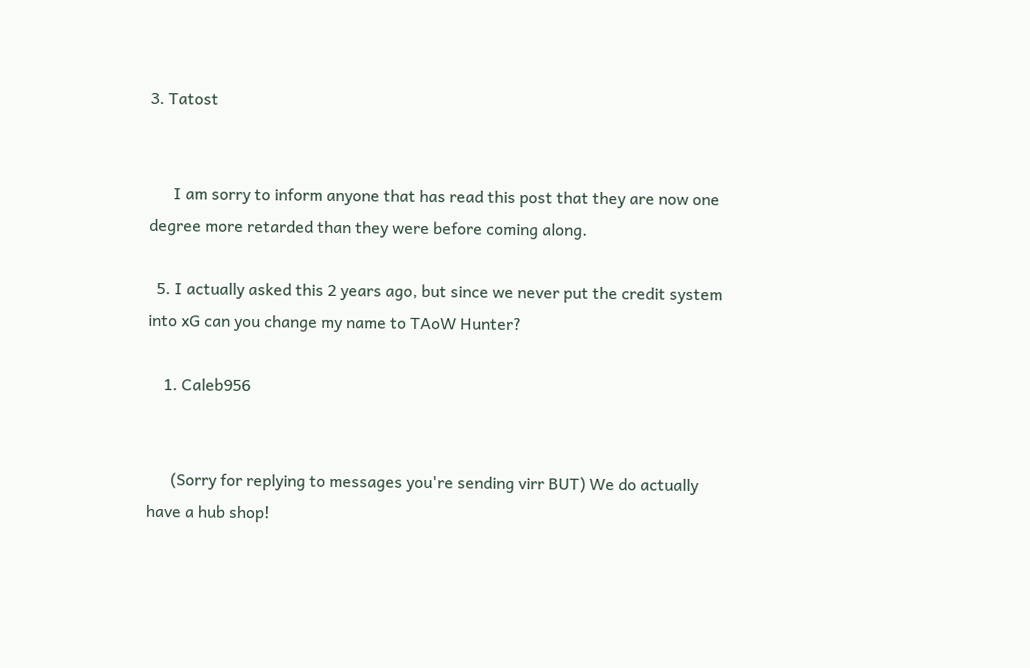3. Tatost


      I am sorry to inform anyone that has read this post that they are now one degree more retarded than they were before coming along.

  5. I actually asked this 2 years ago, but since we never put the credit system into xG can you change my name to TAoW Hunter?

    1. Caleb956


      (Sorry for replying to messages you're sending virr BUT) We do actually have a hub shop!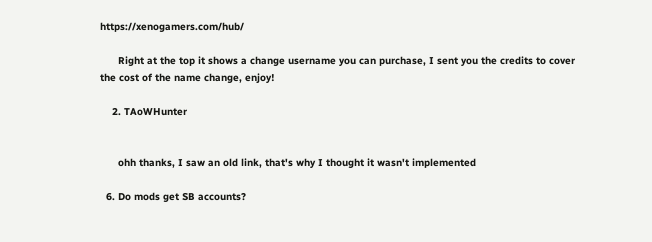https://xenogamers.com/hub/

      Right at the top it shows a change username you can purchase, I sent you the credits to cover the cost of the name change, enjoy!

    2. TAoWHunter


      ohh thanks, I saw an old link, that's why I thought it wasn't implemented

  6. Do mods get SB accounts?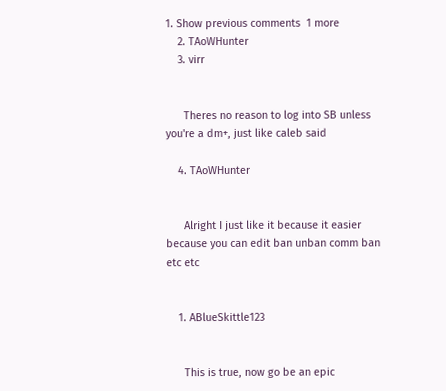1. Show previous comments  1 more
    2. TAoWHunter
    3. virr


      Theres no reason to log into SB unless you're a dm+, just like caleb said

    4. TAoWHunter


      Alright I just like it because it easier because you can edit ban unban comm ban etc etc


    1. ABlueSkittle123


      This is true, now go be an epic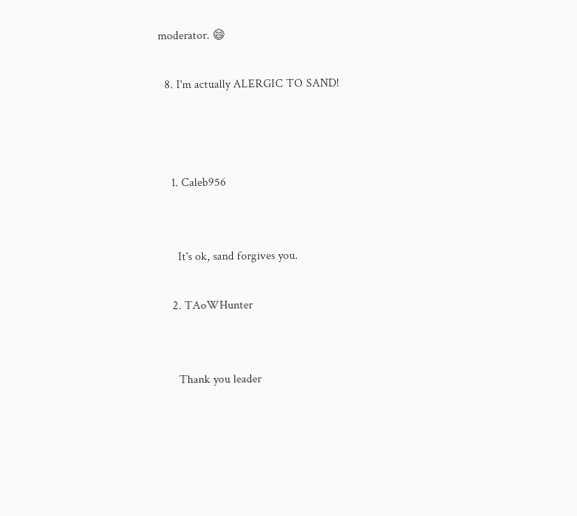moderator. 😄

  8. I'm actually ALERGIC TO SAND!



    1. Caleb956


      It's ok, sand forgives you.

    2. TAoWHunter


      Thank you leader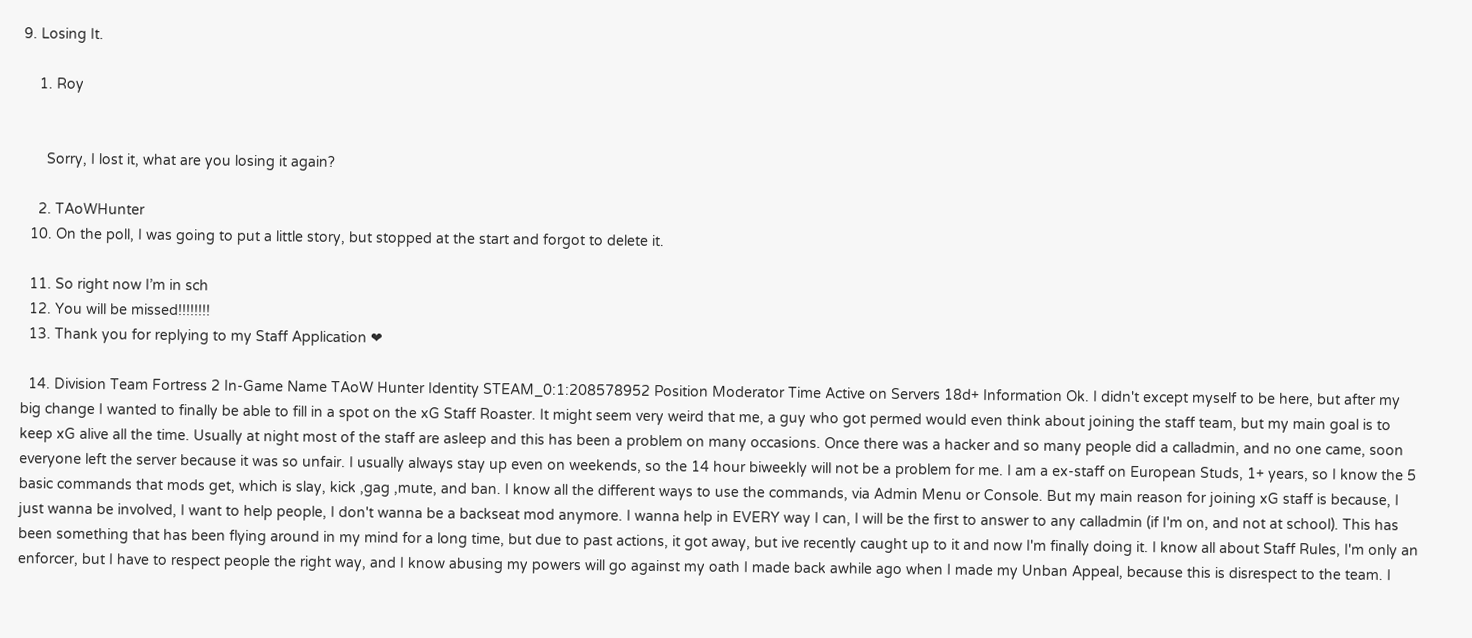9. Losing It.

    1. Roy


      Sorry, I lost it, what are you losing it again?

    2. TAoWHunter
  10. On the poll, I was going to put a little story, but stopped at the start and forgot to delete it.

  11. So right now I’m in sch
  12. You will be missed!!!!!!!!
  13. Thank you for replying to my Staff Application ❤

  14. Division Team Fortress 2 In-Game Name TAoW Hunter Identity STEAM_0:1:208578952 Position Moderator Time Active on Servers 18d+ Information Ok. I didn't except myself to be here, but after my big change I wanted to finally be able to fill in a spot on the xG Staff Roaster. It might seem very weird that me, a guy who got permed would even think about joining the staff team, but my main goal is to keep xG alive all the time. Usually at night most of the staff are asleep and this has been a problem on many occasions. Once there was a hacker and so many people did a calladmin, and no one came, soon everyone left the server because it was so unfair. I usually always stay up even on weekends, so the 14 hour biweekly will not be a problem for me. I am a ex-staff on European Studs, 1+ years, so I know the 5 basic commands that mods get, which is slay, kick ,gag ,mute, and ban. I know all the different ways to use the commands, via Admin Menu or Console. But my main reason for joining xG staff is because, I just wanna be involved, I want to help people, I don't wanna be a backseat mod anymore. I wanna help in EVERY way I can, I will be the first to answer to any calladmin (if I'm on, and not at school). This has been something that has been flying around in my mind for a long time, but due to past actions, it got away, but ive recently caught up to it and now I'm finally doing it. I know all about Staff Rules, I'm only an enforcer, but I have to respect people the right way, and I know abusing my powers will go against my oath I made back awhile ago when I made my Unban Appeal, because this is disrespect to the team. I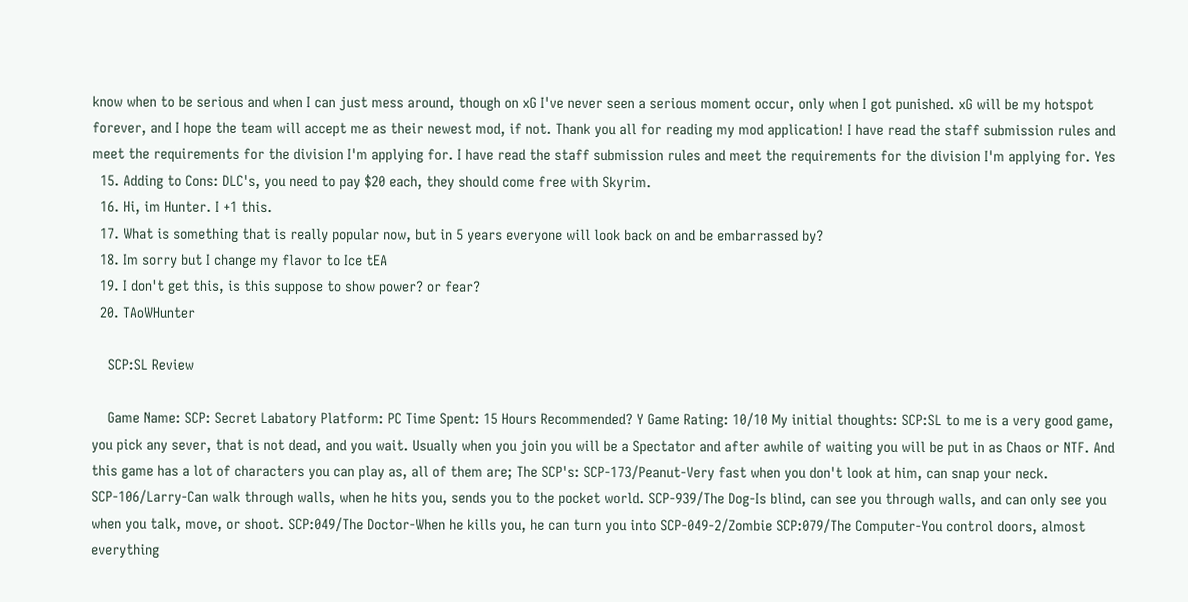know when to be serious and when I can just mess around, though on xG I've never seen a serious moment occur, only when I got punished. xG will be my hotspot forever, and I hope the team will accept me as their newest mod, if not. Thank you all for reading my mod application! I have read the staff submission rules and meet the requirements for the division I'm applying for. I have read the staff submission rules and meet the requirements for the division I'm applying for. Yes
  15. Adding to Cons: DLC's, you need to pay $20 each, they should come free with Skyrim.
  16. Hi, im Hunter. I +1 this.
  17. What is something that is really popular now, but in 5 years everyone will look back on and be embarrassed by?
  18. Im sorry but I change my flavor to Ice tEA
  19. I don't get this, is this suppose to show power? or fear?
  20. TAoWHunter

    SCP:SL Review

    Game Name: SCP: Secret Labatory Platform: PC Time Spent: 15 Hours Recommended? Y Game Rating: 10/10 My initial thoughts: SCP:SL to me is a very good game, you pick any sever, that is not dead, and you wait. Usually when you join you will be a Spectator and after awhile of waiting you will be put in as Chaos or NTF. And this game has a lot of characters you can play as, all of them are; The SCP's: SCP-173/Peanut-Very fast when you don't look at him, can snap your neck. SCP-106/Larry-Can walk through walls, when he hits you, sends you to the pocket world. SCP-939/The Dog-Is blind, can see you through walls, and can only see you when you talk, move, or shoot. SCP:049/The Doctor-When he kills you, he can turn you into SCP-049-2/Zombie SCP:079/The Computer-You control doors, almost everything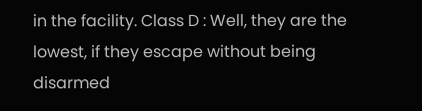in the facility. Class D : Well, they are the lowest, if they escape without being disarmed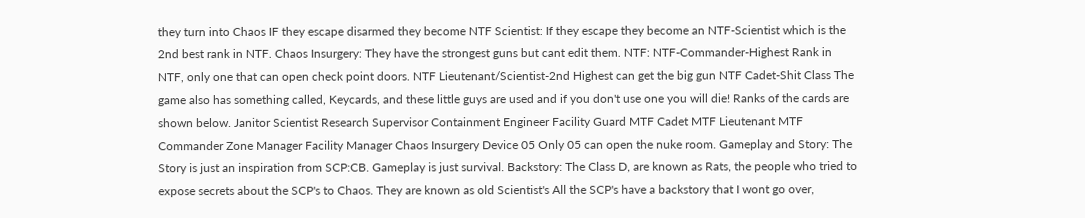they turn into Chaos IF they escape disarmed they become NTF Scientist: If they escape they become an NTF-Scientist which is the 2nd best rank in NTF. Chaos Insurgery: They have the strongest guns but cant edit them. NTF: NTF-Commander-Highest Rank in NTF, only one that can open check point doors. NTF Lieutenant/Scientist-2nd Highest can get the big gun NTF Cadet-Shit Class The game also has something called, Keycards, and these little guys are used and if you don't use one you will die! Ranks of the cards are shown below. Janitor Scientist Research Supervisor Containment Engineer Facility Guard MTF Cadet MTF Lieutenant MTF Commander Zone Manager Facility Manager Chaos Insurgery Device 05 Only 05 can open the nuke room. Gameplay and Story: The Story is just an inspiration from SCP:CB. Gameplay is just survival. Backstory: The Class D, are known as Rats, the people who tried to expose secrets about the SCP's to Chaos. They are known as old Scientist's All the SCP's have a backstory that I wont go over,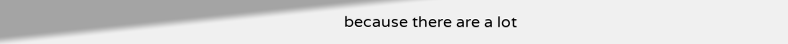because there are a lot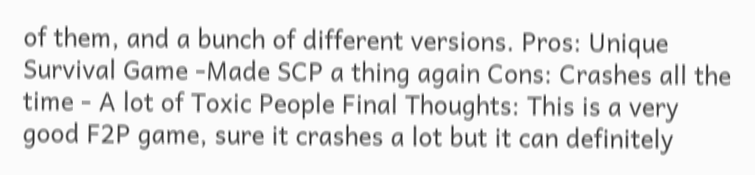of them, and a bunch of different versions. Pros: Unique Survival Game -Made SCP a thing again Cons: Crashes all the time - A lot of Toxic People Final Thoughts: This is a very good F2P game, sure it crashes a lot but it can definitely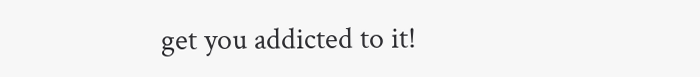get you addicted to it!